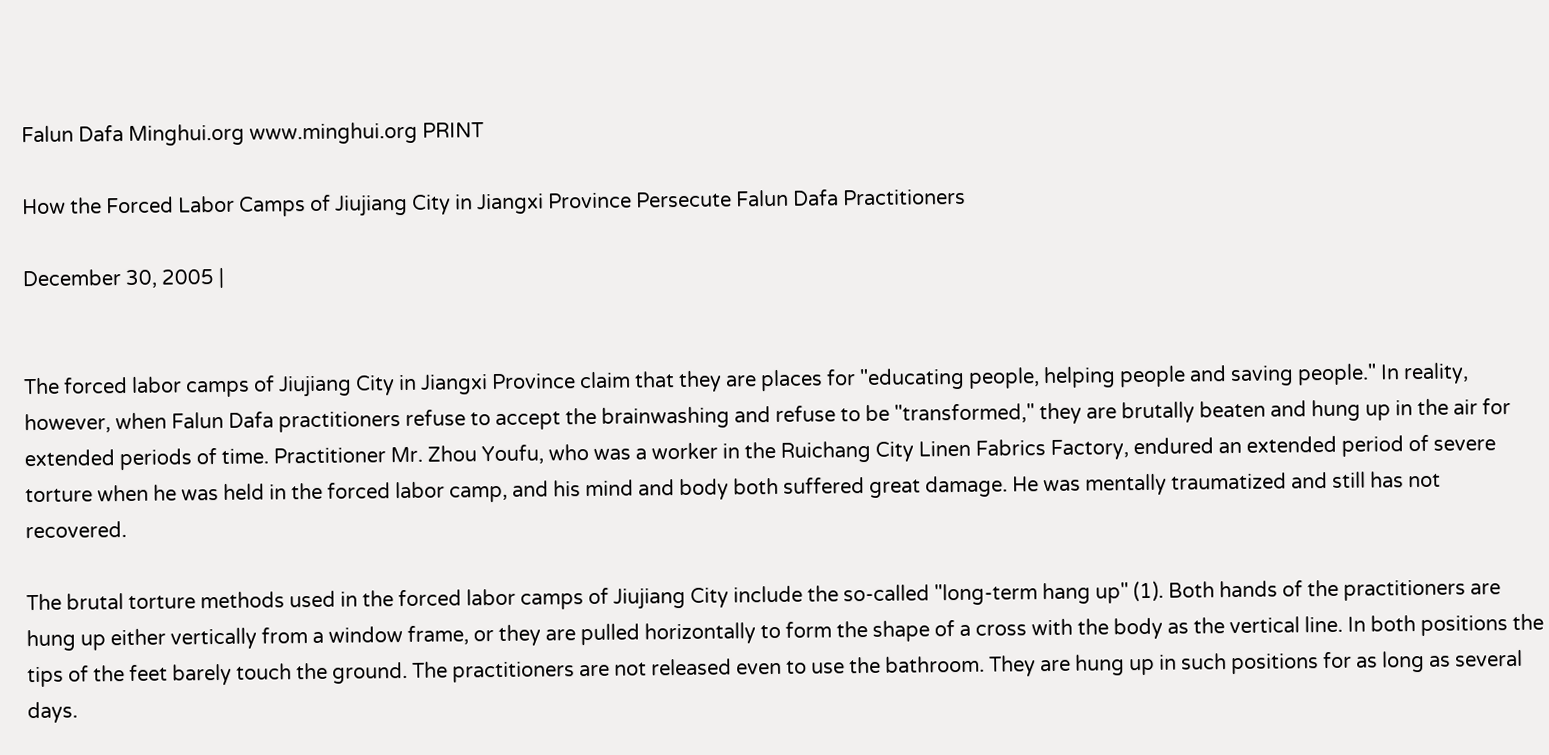Falun Dafa Minghui.org www.minghui.org PRINT

How the Forced Labor Camps of Jiujiang City in Jiangxi Province Persecute Falun Dafa Practitioners

December 30, 2005 |


The forced labor camps of Jiujiang City in Jiangxi Province claim that they are places for "educating people, helping people and saving people." In reality, however, when Falun Dafa practitioners refuse to accept the brainwashing and refuse to be "transformed," they are brutally beaten and hung up in the air for extended periods of time. Practitioner Mr. Zhou Youfu, who was a worker in the Ruichang City Linen Fabrics Factory, endured an extended period of severe torture when he was held in the forced labor camp, and his mind and body both suffered great damage. He was mentally traumatized and still has not recovered.

The brutal torture methods used in the forced labor camps of Jiujiang City include the so-called "long-term hang up" (1). Both hands of the practitioners are hung up either vertically from a window frame, or they are pulled horizontally to form the shape of a cross with the body as the vertical line. In both positions the tips of the feet barely touch the ground. The practitioners are not released even to use the bathroom. They are hung up in such positions for as long as several days.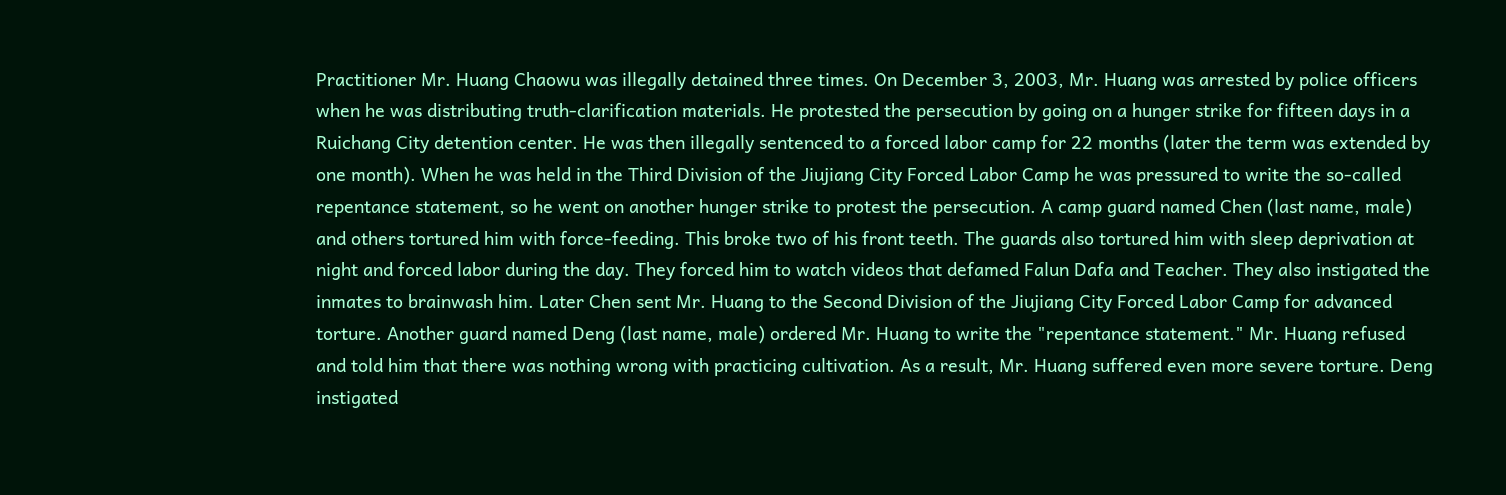Practitioner Mr. Huang Chaowu was illegally detained three times. On December 3, 2003, Mr. Huang was arrested by police officers when he was distributing truth-clarification materials. He protested the persecution by going on a hunger strike for fifteen days in a Ruichang City detention center. He was then illegally sentenced to a forced labor camp for 22 months (later the term was extended by one month). When he was held in the Third Division of the Jiujiang City Forced Labor Camp he was pressured to write the so-called repentance statement, so he went on another hunger strike to protest the persecution. A camp guard named Chen (last name, male) and others tortured him with force-feeding. This broke two of his front teeth. The guards also tortured him with sleep deprivation at night and forced labor during the day. They forced him to watch videos that defamed Falun Dafa and Teacher. They also instigated the inmates to brainwash him. Later Chen sent Mr. Huang to the Second Division of the Jiujiang City Forced Labor Camp for advanced torture. Another guard named Deng (last name, male) ordered Mr. Huang to write the "repentance statement." Mr. Huang refused and told him that there was nothing wrong with practicing cultivation. As a result, Mr. Huang suffered even more severe torture. Deng instigated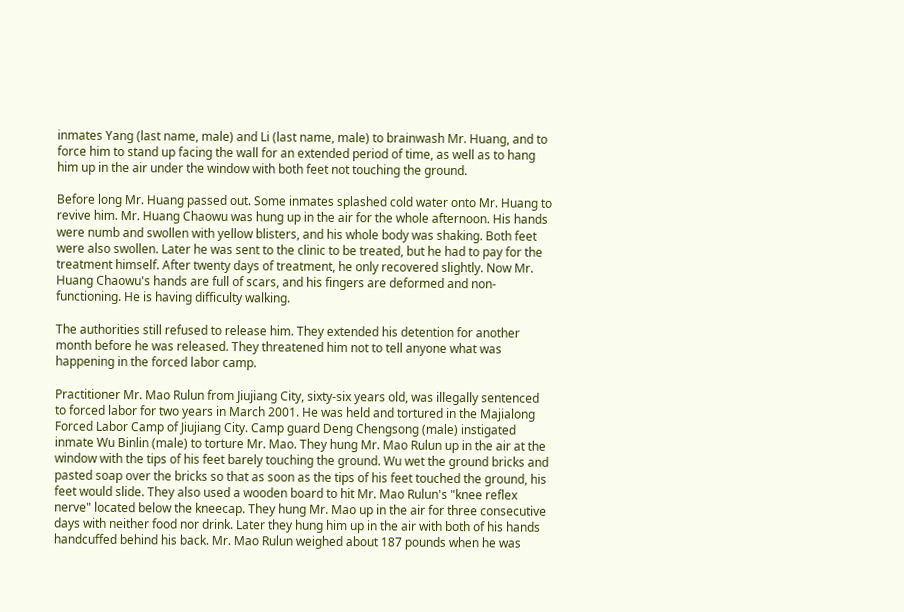inmates Yang (last name, male) and Li (last name, male) to brainwash Mr. Huang, and to force him to stand up facing the wall for an extended period of time, as well as to hang him up in the air under the window with both feet not touching the ground.

Before long Mr. Huang passed out. Some inmates splashed cold water onto Mr. Huang to revive him. Mr. Huang Chaowu was hung up in the air for the whole afternoon. His hands were numb and swollen with yellow blisters, and his whole body was shaking. Both feet were also swollen. Later he was sent to the clinic to be treated, but he had to pay for the treatment himself. After twenty days of treatment, he only recovered slightly. Now Mr. Huang Chaowu's hands are full of scars, and his fingers are deformed and non-functioning. He is having difficulty walking.

The authorities still refused to release him. They extended his detention for another month before he was released. They threatened him not to tell anyone what was happening in the forced labor camp.

Practitioner Mr. Mao Rulun from Jiujiang City, sixty-six years old, was illegally sentenced to forced labor for two years in March 2001. He was held and tortured in the Majialong Forced Labor Camp of Jiujiang City. Camp guard Deng Chengsong (male) instigated inmate Wu Binlin (male) to torture Mr. Mao. They hung Mr. Mao Rulun up in the air at the window with the tips of his feet barely touching the ground. Wu wet the ground bricks and pasted soap over the bricks so that as soon as the tips of his feet touched the ground, his feet would slide. They also used a wooden board to hit Mr. Mao Rulun's "knee reflex nerve" located below the kneecap. They hung Mr. Mao up in the air for three consecutive days with neither food nor drink. Later they hung him up in the air with both of his hands handcuffed behind his back. Mr. Mao Rulun weighed about 187 pounds when he was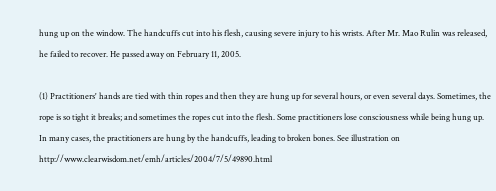hung up on the window. The handcuffs cut into his flesh, causing severe injury to his wrists. After Mr. Mao Rulin was released, he failed to recover. He passed away on February 11, 2005.

(1) Practitioners' hands are tied with thin ropes and then they are hung up for several hours, or even several days. Sometimes, the rope is so tight it breaks; and sometimes the ropes cut into the flesh. Some practitioners lose consciousness while being hung up. In many cases, the practitioners are hung by the handcuffs, leading to broken bones. See illustration on http://www.clearwisdom.net/emh/articles/2004/7/5/49890.html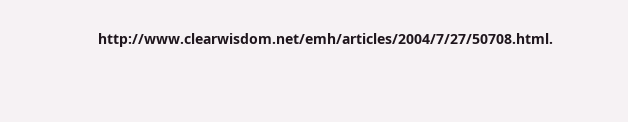http://www.clearwisdom.net/emh/articles/2004/7/27/50708.html.